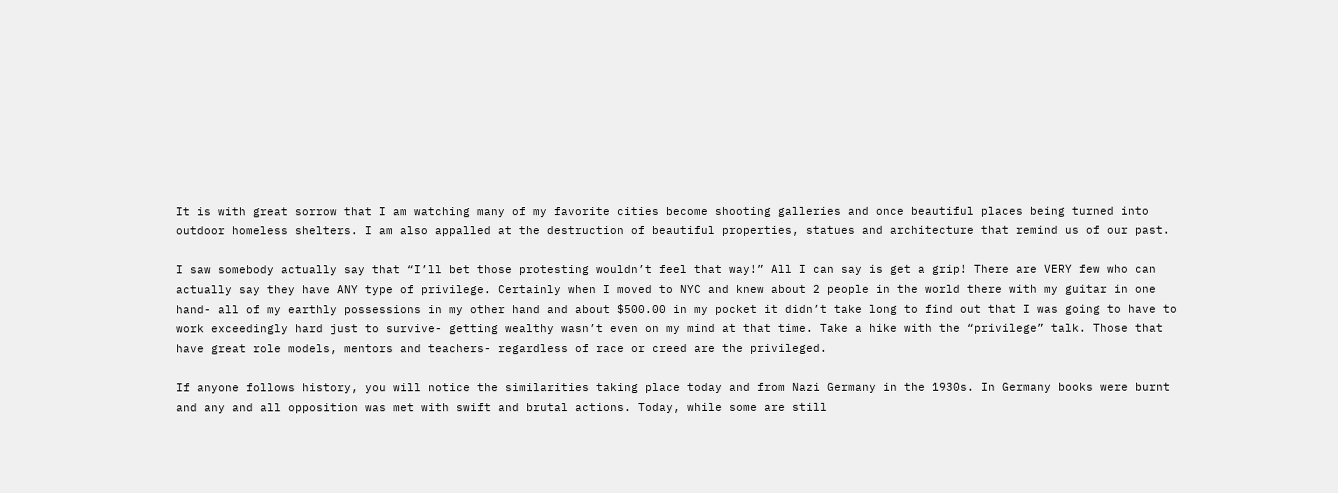It is with great sorrow that I am watching many of my favorite cities become shooting galleries and once beautiful places being turned into outdoor homeless shelters. I am also appalled at the destruction of beautiful properties, statues and architecture that remind us of our past.

I saw somebody actually say that “I’ll bet those protesting wouldn’t feel that way!” All I can say is get a grip! There are VERY few who can actually say they have ANY type of privilege. Certainly when I moved to NYC and knew about 2 people in the world there with my guitar in one hand- all of my earthly possessions in my other hand and about $500.00 in my pocket it didn’t take long to find out that I was going to have to work exceedingly hard just to survive- getting wealthy wasn’t even on my mind at that time. Take a hike with the “privilege” talk. Those that have great role models, mentors and teachers- regardless of race or creed are the privileged.

If anyone follows history, you will notice the similarities taking place today and from Nazi Germany in the 1930s. In Germany books were burnt and any and all opposition was met with swift and brutal actions. Today, while some are still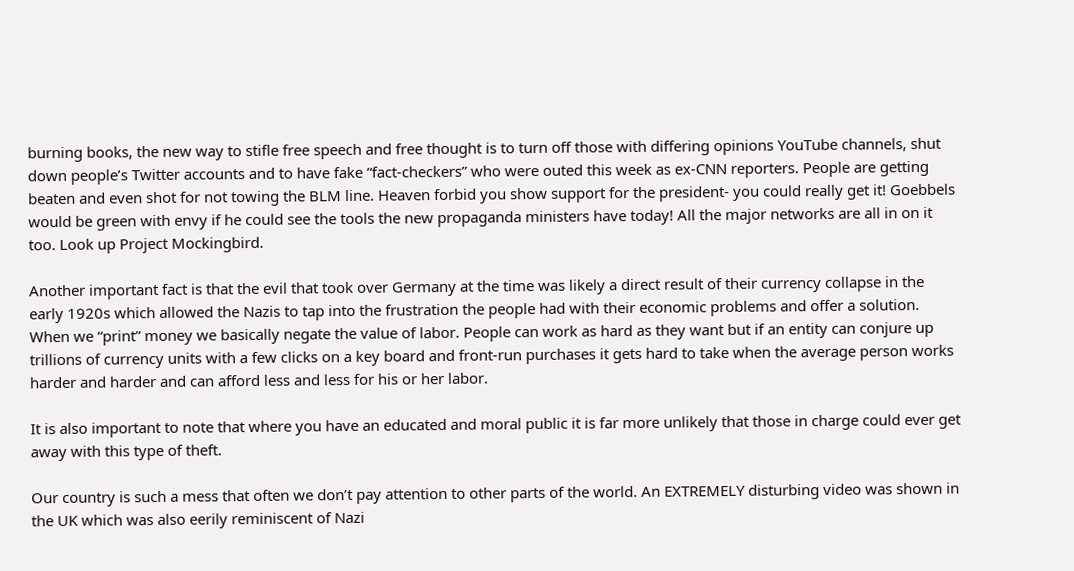burning books, the new way to stifle free speech and free thought is to turn off those with differing opinions YouTube channels, shut down people’s Twitter accounts and to have fake “fact-checkers” who were outed this week as ex-CNN reporters. People are getting beaten and even shot for not towing the BLM line. Heaven forbid you show support for the president- you could really get it! Goebbels would be green with envy if he could see the tools the new propaganda ministers have today! All the major networks are all in on it too. Look up Project Mockingbird.

Another important fact is that the evil that took over Germany at the time was likely a direct result of their currency collapse in the early 1920s which allowed the Nazis to tap into the frustration the people had with their economic problems and offer a solution. When we “print” money we basically negate the value of labor. People can work as hard as they want but if an entity can conjure up trillions of currency units with a few clicks on a key board and front-run purchases it gets hard to take when the average person works harder and harder and can afford less and less for his or her labor.

It is also important to note that where you have an educated and moral public it is far more unlikely that those in charge could ever get away with this type of theft.

Our country is such a mess that often we don’t pay attention to other parts of the world. An EXTREMELY disturbing video was shown in the UK which was also eerily reminiscent of Nazi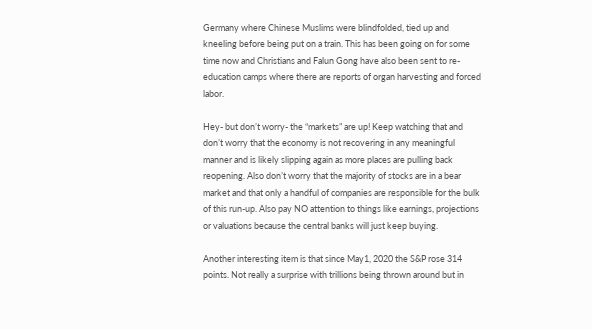Germany where Chinese Muslims were blindfolded, tied up and kneeling before being put on a train. This has been going on for some time now and Christians and Falun Gong have also been sent to re-education camps where there are reports of organ harvesting and forced labor.

Hey- but don’t worry- the “markets” are up! Keep watching that and don’t worry that the economy is not recovering in any meaningful manner and is likely slipping again as more places are pulling back reopening. Also don’t worry that the majority of stocks are in a bear market and that only a handful of companies are responsible for the bulk of this run-up. Also pay NO attention to things like earnings, projections or valuations because the central banks will just keep buying.

Another interesting item is that since May1, 2020 the S&P rose 314 points. Not really a surprise with trillions being thrown around but in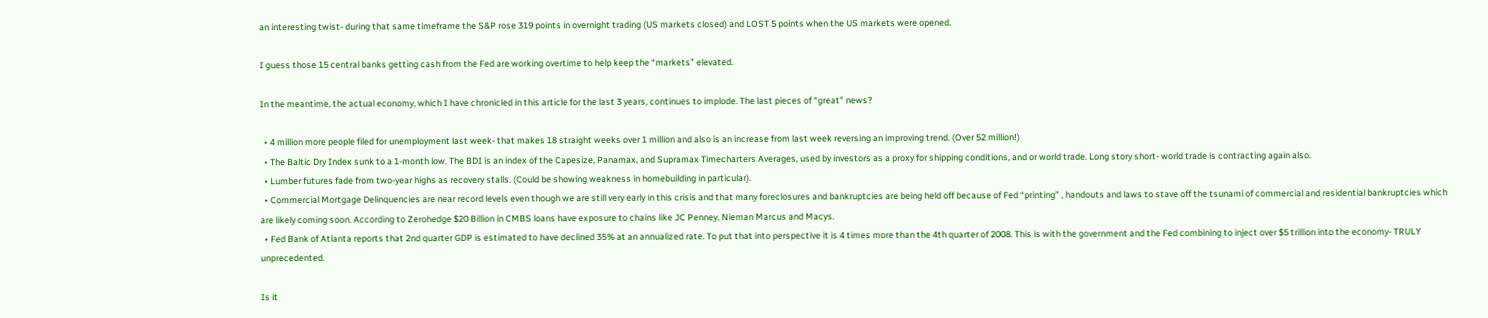an interesting twist- during that same timeframe the S&P rose 319 points in overnight trading (US markets closed) and LOST 5 points when the US markets were opened.

I guess those 15 central banks getting cash from the Fed are working overtime to help keep the “markets” elevated.

In the meantime, the actual economy, which I have chronicled in this article for the last 3 years, continues to implode. The last pieces of “great” news?

  • 4 million more people filed for unemployment last week- that makes 18 straight weeks over 1 million and also is an increase from last week reversing an improving trend. (Over 52 million!)
  • The Baltic Dry Index sunk to a 1-month low. The BDI is an index of the Capesize, Panamax, and Supramax Timecharters Averages, used by investors as a proxy for shipping conditions, and or world trade. Long story short- world trade is contracting again also.
  • Lumber futures fade from two-year highs as recovery stalls. (Could be showing weakness in homebuilding in particular).
  • Commercial Mortgage Delinquencies are near record levels even though we are still very early in this crisis and that many foreclosures and bankruptcies are being held off because of Fed “printing” , handouts and laws to stave off the tsunami of commercial and residential bankruptcies which are likely coming soon. According to Zerohedge $20 Billion in CMBS loans have exposure to chains like JC Penney, Nieman Marcus and Macys.
  • Fed Bank of Atlanta reports that 2nd quarter GDP is estimated to have declined 35% at an annualized rate. To put that into perspective it is 4 times more than the 4th quarter of 2008. This is with the government and the Fed combining to inject over $5 trillion into the economy- TRULY unprecedented.

Is it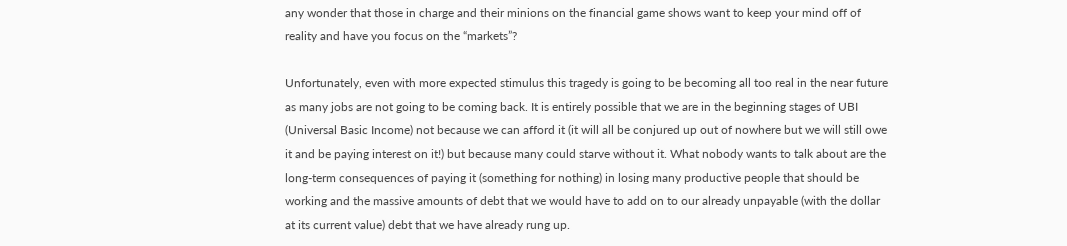any wonder that those in charge and their minions on the financial game shows want to keep your mind off of reality and have you focus on the “markets”?

Unfortunately, even with more expected stimulus this tragedy is going to be becoming all too real in the near future as many jobs are not going to be coming back. It is entirely possible that we are in the beginning stages of UBI (Universal Basic Income) not because we can afford it (it will all be conjured up out of nowhere but we will still owe it and be paying interest on it!) but because many could starve without it. What nobody wants to talk about are the long-term consequences of paying it (something for nothing) in losing many productive people that should be working and the massive amounts of debt that we would have to add on to our already unpayable (with the dollar at its current value) debt that we have already rung up.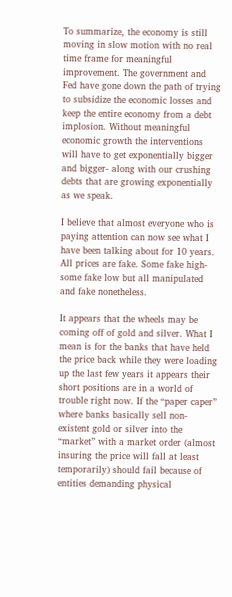To summarize, the economy is still moving in slow motion with no real time frame for meaningful improvement. The government and Fed have gone down the path of trying to subsidize the economic losses and keep the entire economy from a debt implosion. Without meaningful economic growth the interventions will have to get exponentially bigger and bigger- along with our crushing debts that are growing exponentially as we speak.

I believe that almost everyone who is paying attention can now see what I have been talking about for 10 years. All prices are fake. Some fake high- some fake low but all manipulated and fake nonetheless.

It appears that the wheels may be coming off of gold and silver. What I mean is for the banks that have held the price back while they were loading up the last few years it appears their short positions are in a world of trouble right now. If the “paper caper” where banks basically sell non-existent gold or silver into the “market” with a market order (almost insuring the price will fall at least temporarily) should fail because of entities demanding physical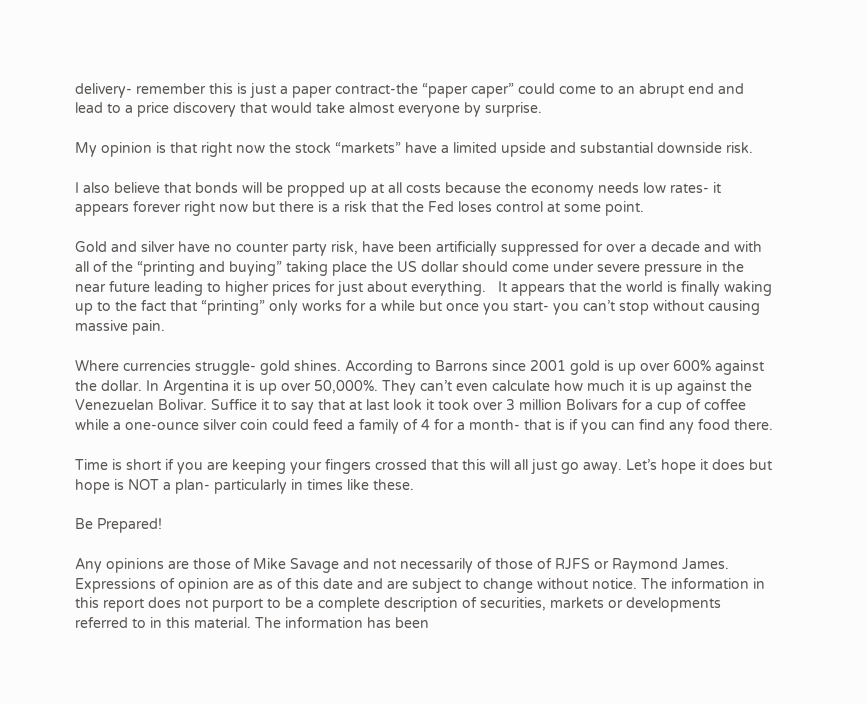delivery- remember this is just a paper contract-the “paper caper” could come to an abrupt end and lead to a price discovery that would take almost everyone by surprise.

My opinion is that right now the stock “markets” have a limited upside and substantial downside risk.

I also believe that bonds will be propped up at all costs because the economy needs low rates- it appears forever right now but there is a risk that the Fed loses control at some point.

Gold and silver have no counter party risk, have been artificially suppressed for over a decade and with all of the “printing and buying” taking place the US dollar should come under severe pressure in the near future leading to higher prices for just about everything.   It appears that the world is finally waking up to the fact that “printing” only works for a while but once you start- you can’t stop without causing massive pain.

Where currencies struggle- gold shines. According to Barrons since 2001 gold is up over 600% against the dollar. In Argentina it is up over 50,000%. They can’t even calculate how much it is up against the Venezuelan Bolivar. Suffice it to say that at last look it took over 3 million Bolivars for a cup of coffee while a one-ounce silver coin could feed a family of 4 for a month- that is if you can find any food there.

Time is short if you are keeping your fingers crossed that this will all just go away. Let’s hope it does but hope is NOT a plan- particularly in times like these.

Be Prepared!

Any opinions are those of Mike Savage and not necessarily of those of RJFS or Raymond James. Expressions of opinion are as of this date and are subject to change without notice. The information in this report does not purport to be a complete description of securities, markets or developments referred to in this material. The information has been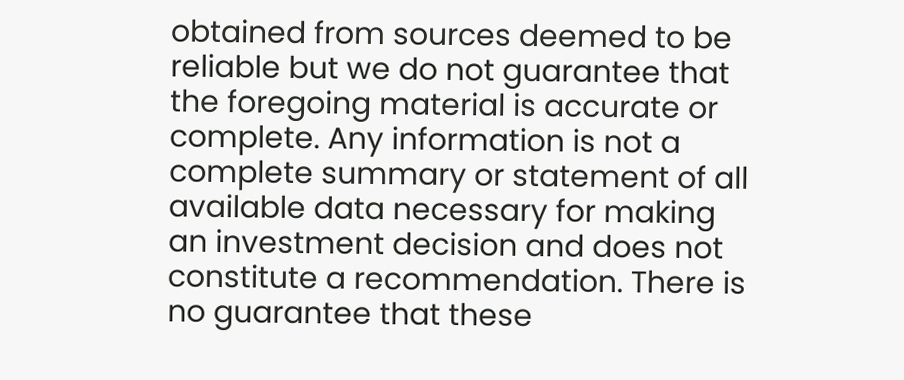obtained from sources deemed to be reliable but we do not guarantee that the foregoing material is accurate or complete. Any information is not a complete summary or statement of all available data necessary for making an investment decision and does not constitute a recommendation. There is no guarantee that these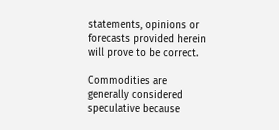statements, opinions or forecasts provided herein will prove to be correct.

Commodities are generally considered speculative because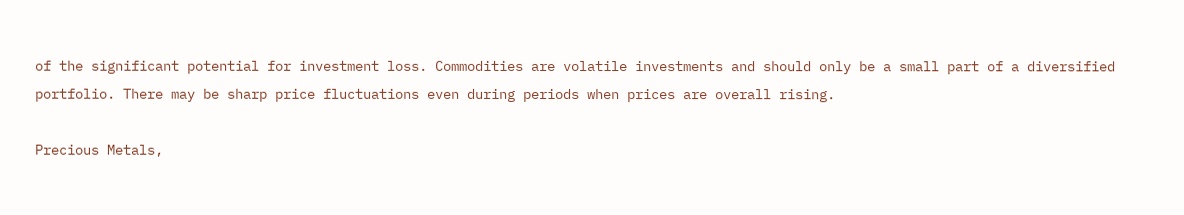of the significant potential for investment loss. Commodities are volatile investments and should only be a small part of a diversified portfolio. There may be sharp price fluctuations even during periods when prices are overall rising.

Precious Metals,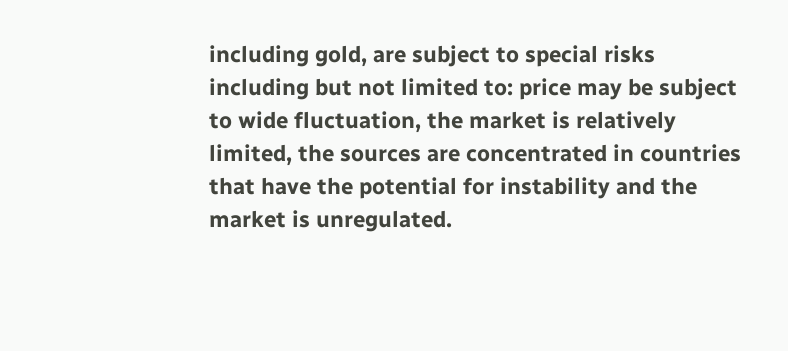including gold, are subject to special risks including but not limited to: price may be subject to wide fluctuation, the market is relatively limited, the sources are concentrated in countries that have the potential for instability and the market is unregulated.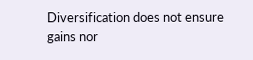Diversification does not ensure gains nor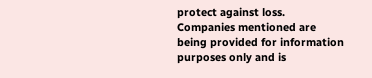protect against loss. Companies mentioned are being provided for information purposes only and is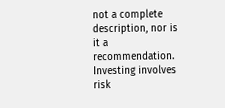not a complete description, nor is it a recommendation. Investing involves risk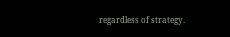regardless of strategy.